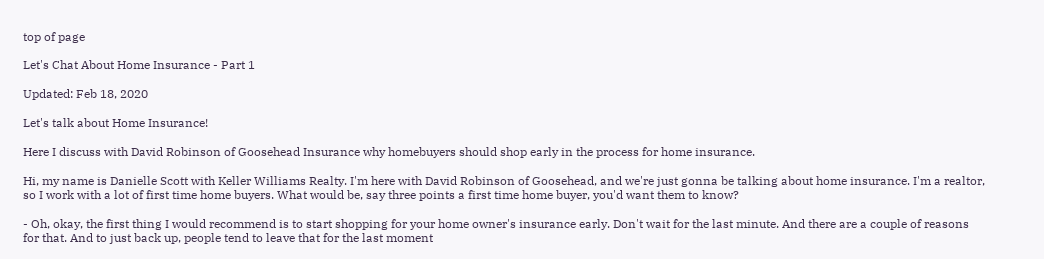top of page

Let's Chat About Home Insurance - Part 1

Updated: Feb 18, 2020

Let's talk about Home Insurance!

Here I discuss with David Robinson of Goosehead Insurance why homebuyers should shop early in the process for home insurance.

Hi, my name is Danielle Scott with Keller Williams Realty. I'm here with David Robinson of Goosehead, and we're just gonna be talking about home insurance. I'm a realtor, so I work with a lot of first time home buyers. What would be, say three points a first time home buyer, you'd want them to know?

- Oh, okay, the first thing I would recommend is to start shopping for your home owner's insurance early. Don't wait for the last minute. And there are a couple of reasons for that. And to just back up, people tend to leave that for the last moment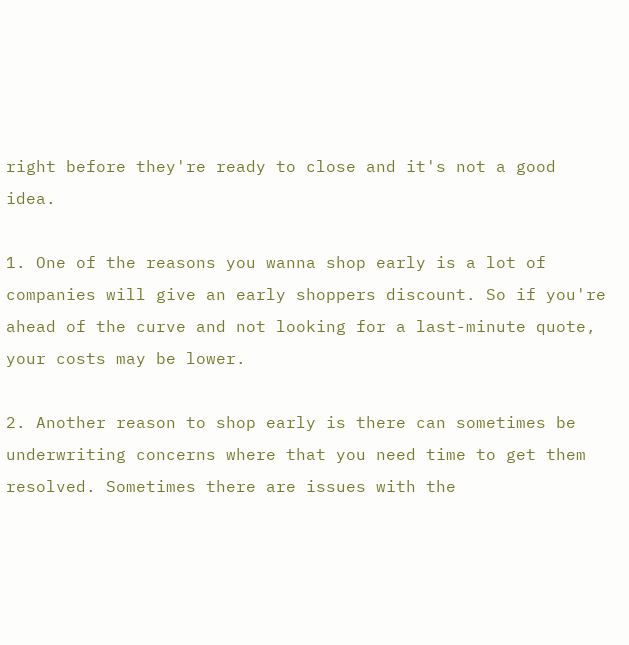right before they're ready to close and it's not a good idea.

1. One of the reasons you wanna shop early is a lot of companies will give an early shoppers discount. So if you're ahead of the curve and not looking for a last-minute quote, your costs may be lower.

2. Another reason to shop early is there can sometimes be underwriting concerns where that you need time to get them resolved. Sometimes there are issues with the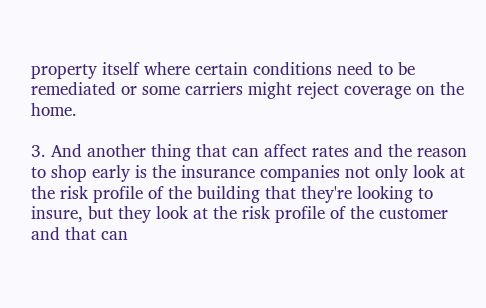property itself where certain conditions need to be remediated or some carriers might reject coverage on the home.

3. And another thing that can affect rates and the reason to shop early is the insurance companies not only look at the risk profile of the building that they're looking to insure, but they look at the risk profile of the customer and that can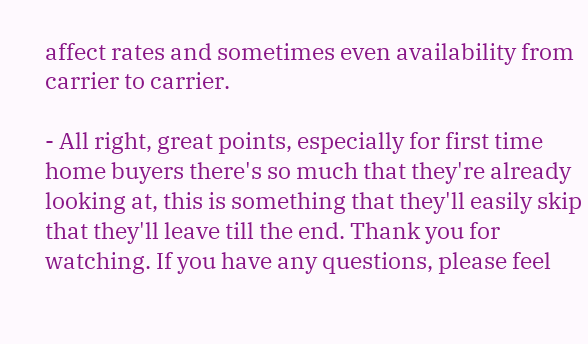affect rates and sometimes even availability from carrier to carrier.

- All right, great points, especially for first time home buyers there's so much that they're already looking at, this is something that they'll easily skip that they'll leave till the end. Thank you for watching. If you have any questions, please feel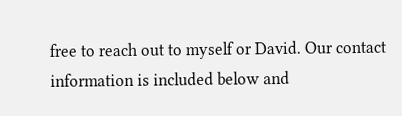free to reach out to myself or David. Our contact information is included below and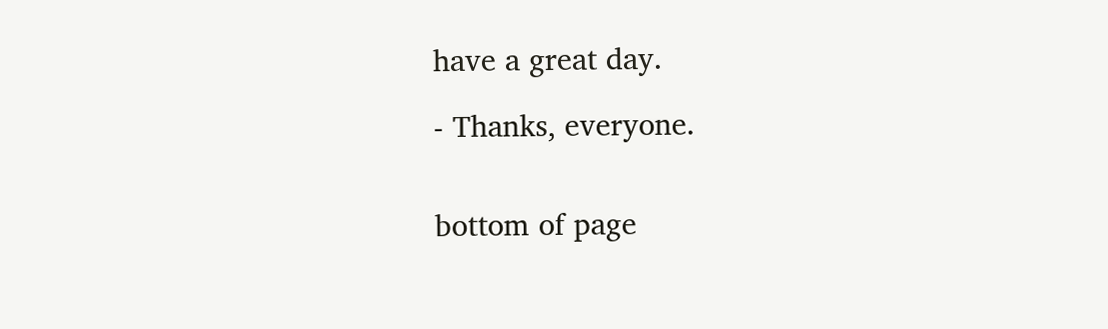have a great day.

- Thanks, everyone.


bottom of page